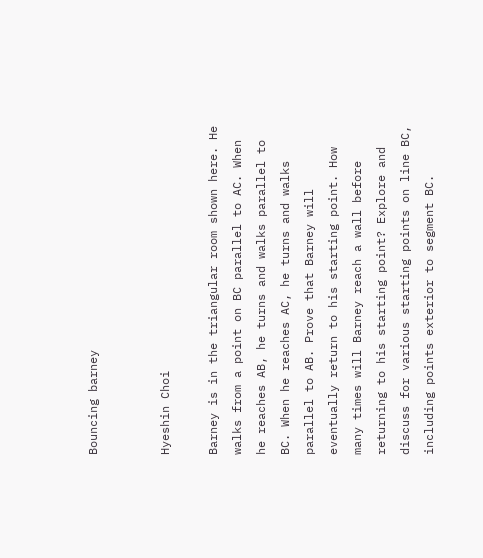Bouncing barney


Hyeshin Choi

Barney is in the triangular room shown here. He walks from a point on BC parallel to AC. When he reaches AB, he turns and walks parallel to BC. When he reaches AC, he turns and walks parallel to AB. Prove that Barney will eventually return to his starting point. How many times will Barney reach a wall before returning to his starting point? Explore and discuss for various starting points on line BC, including points exterior to segment BC.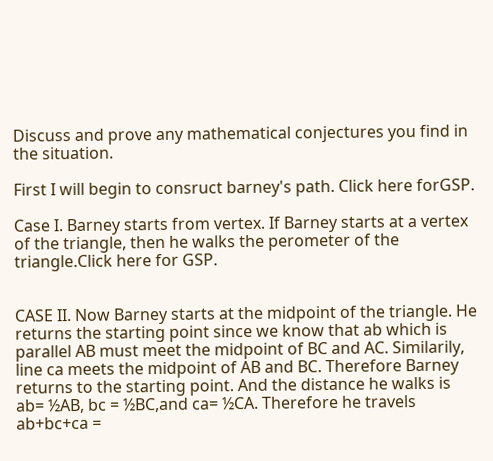Discuss and prove any mathematical conjectures you find in the situation.

First I will begin to consruct barney's path. Click here forGSP.

Case I. Barney starts from vertex. If Barney starts at a vertex of the triangle, then he walks the perometer of the triangle.Click here for GSP.


CASE II. Now Barney starts at the midpoint of the triangle. He returns the starting point since we know that ab which is parallel AB must meet the midpoint of BC and AC. Similarily, line ca meets the midpoint of AB and BC. Therefore Barney returns to the starting point. And the distance he walks is ab= ½AB, bc = ½BC,and ca= ½CA. Therefore he travels ab+bc+ca =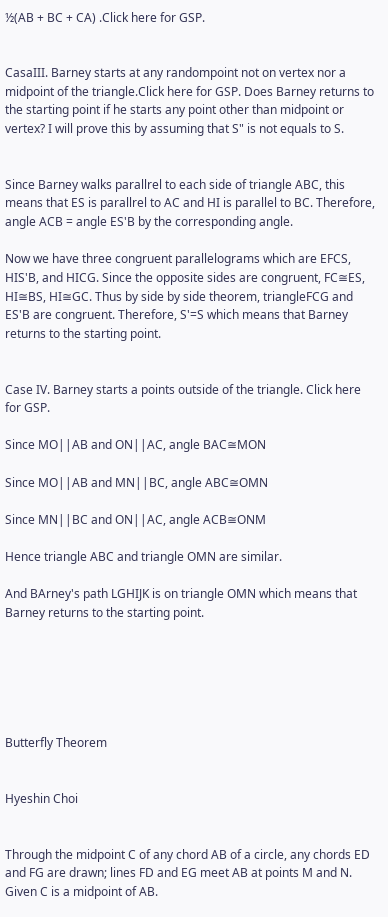½(AB + BC + CA) .Click here for GSP.


CasaIII. Barney starts at any randompoint not on vertex nor a midpoint of the triangle.Click here for GSP. Does Barney returns to the starting point if he starts any point other than midpoint or vertex? I will prove this by assuming that S" is not equals to S.


Since Barney walks parallrel to each side of triangle ABC, this means that ES is parallrel to AC and HI is parallel to BC. Therefore, angle ACB = angle ES'B by the corresponding angle.

Now we have three congruent parallelograms which are EFCS, HIS'B, and HICG. Since the opposite sides are congruent, FC≅ES, HI≅BS, HI≅GC. Thus by side by side theorem, triangleFCG and ES'B are congruent. Therefore, S'=S which means that Barney returns to the starting point.


Case IV. Barney starts a points outside of the triangle. Click here for GSP.

Since MO||AB and ON||AC, angle BAC≅MON

Since MO||AB and MN||BC, angle ABC≅OMN

Since MN||BC and ON||AC, angle ACB≅ONM

Hence triangle ABC and triangle OMN are similar.

And BArney's path LGHIJK is on triangle OMN which means that Barney returns to the starting point.






Butterfly Theorem


Hyeshin Choi


Through the midpoint C of any chord AB of a circle, any chords ED and FG are drawn; lines FD and EG meet AB at points M and N. Given C is a midpoint of AB.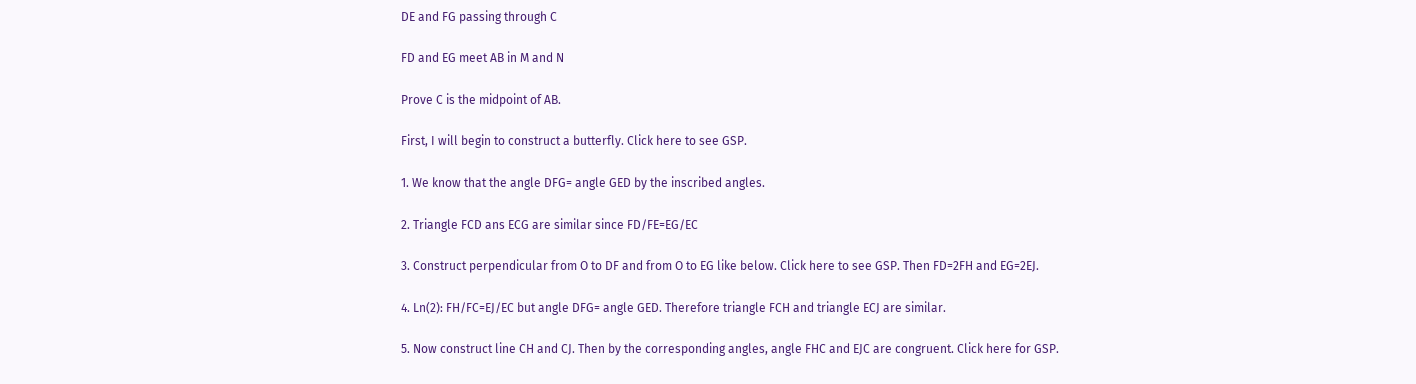DE and FG passing through C

FD and EG meet AB in M and N

Prove C is the midpoint of AB.

First, I will begin to construct a butterfly. Click here to see GSP.

1. We know that the angle DFG= angle GED by the inscribed angles.

2. Triangle FCD ans ECG are similar since FD/FE=EG/EC

3. Construct perpendicular from O to DF and from O to EG like below. Click here to see GSP. Then FD=2FH and EG=2EJ.

4. Ln(2): FH/FC=EJ/EC but angle DFG= angle GED. Therefore triangle FCH and triangle ECJ are similar.

5. Now construct line CH and CJ. Then by the corresponding angles, angle FHC and EJC are congruent. Click here for GSP.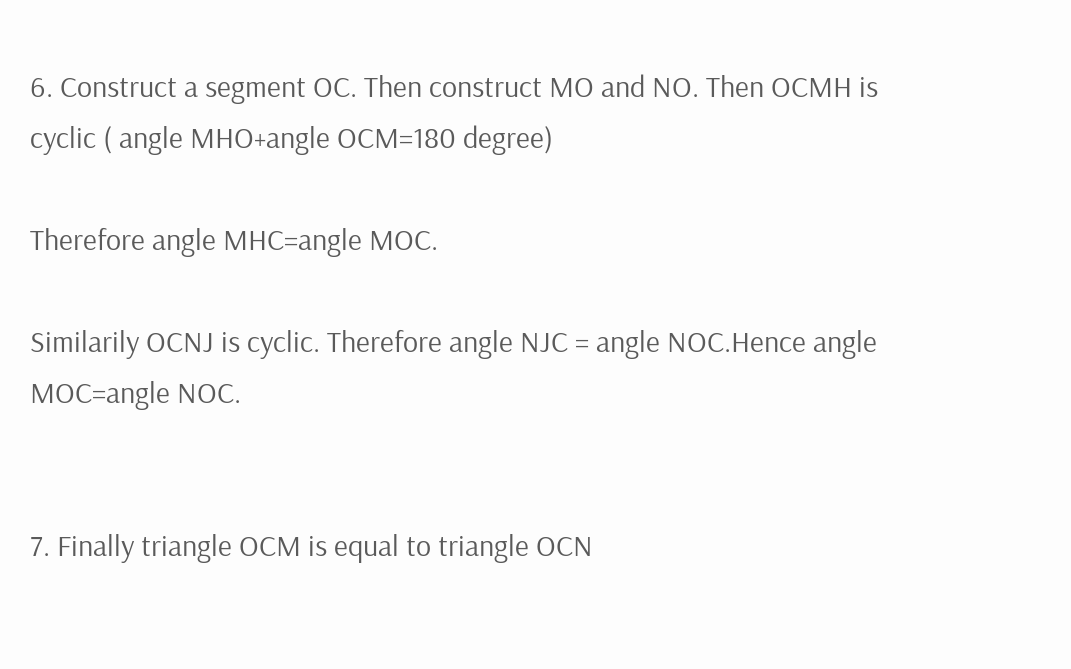6. Construct a segment OC. Then construct MO and NO. Then OCMH is cyclic ( angle MHO+angle OCM=180 degree)

Therefore angle MHC=angle MOC.

Similarily OCNJ is cyclic. Therefore angle NJC = angle NOC.Hence angle MOC=angle NOC.


7. Finally triangle OCM is equal to triangle OCN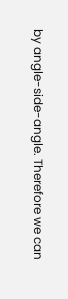by angle-side-angle. Therefore we can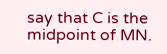say that C is the midpoint of MN.